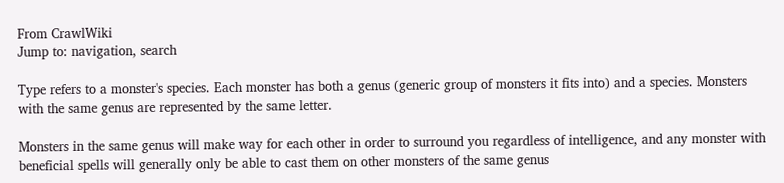From CrawlWiki
Jump to: navigation, search

Type refers to a monster's species. Each monster has both a genus (generic group of monsters it fits into) and a species. Monsters with the same genus are represented by the same letter.

Monsters in the same genus will make way for each other in order to surround you regardless of intelligence, and any monster with beneficial spells will generally only be able to cast them on other monsters of the same genus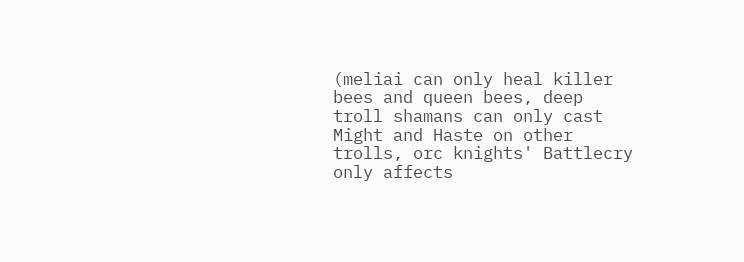(meliai can only heal killer bees and queen bees, deep troll shamans can only cast Might and Haste on other trolls, orc knights' Battlecry only affects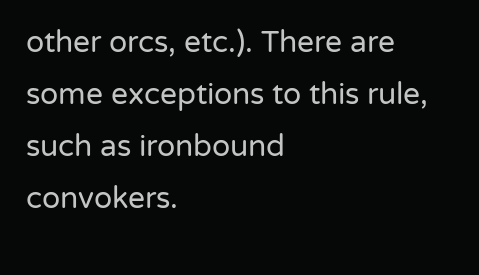other orcs, etc.). There are some exceptions to this rule, such as ironbound convokers.